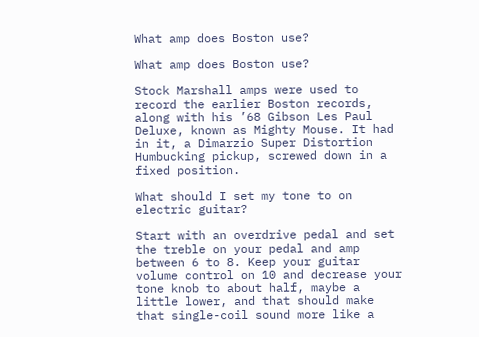What amp does Boston use?

What amp does Boston use?

Stock Marshall amps were used to record the earlier Boston records, along with his ’68 Gibson Les Paul Deluxe, known as Mighty Mouse. It had in it, a Dimarzio Super Distortion Humbucking pickup, screwed down in a fixed position.

What should I set my tone to on electric guitar?

Start with an overdrive pedal and set the treble on your pedal and amp between 6 to 8. Keep your guitar volume control on 10 and decrease your tone knob to about half, maybe a little lower, and that should make that single-coil sound more like a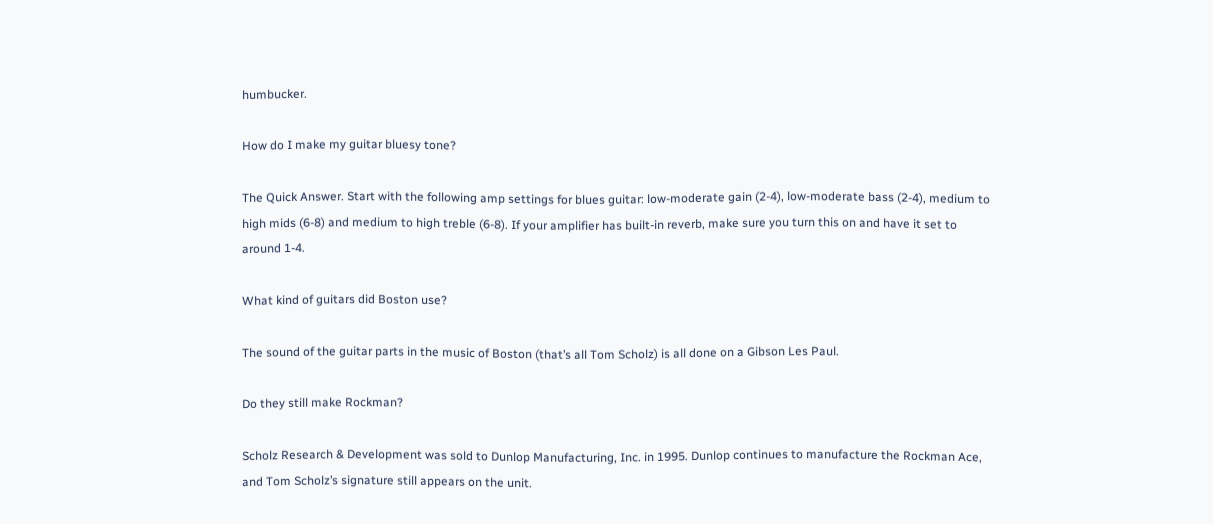humbucker.

How do I make my guitar bluesy tone?

The Quick Answer. Start with the following amp settings for blues guitar: low-moderate gain (2-4), low-moderate bass (2-4), medium to high mids (6-8) and medium to high treble (6-8). If your amplifier has built-in reverb, make sure you turn this on and have it set to around 1-4.

What kind of guitars did Boston use?

The sound of the guitar parts in the music of Boston (that’s all Tom Scholz) is all done on a Gibson Les Paul.

Do they still make Rockman?

Scholz Research & Development was sold to Dunlop Manufacturing, Inc. in 1995. Dunlop continues to manufacture the Rockman Ace, and Tom Scholz’s signature still appears on the unit.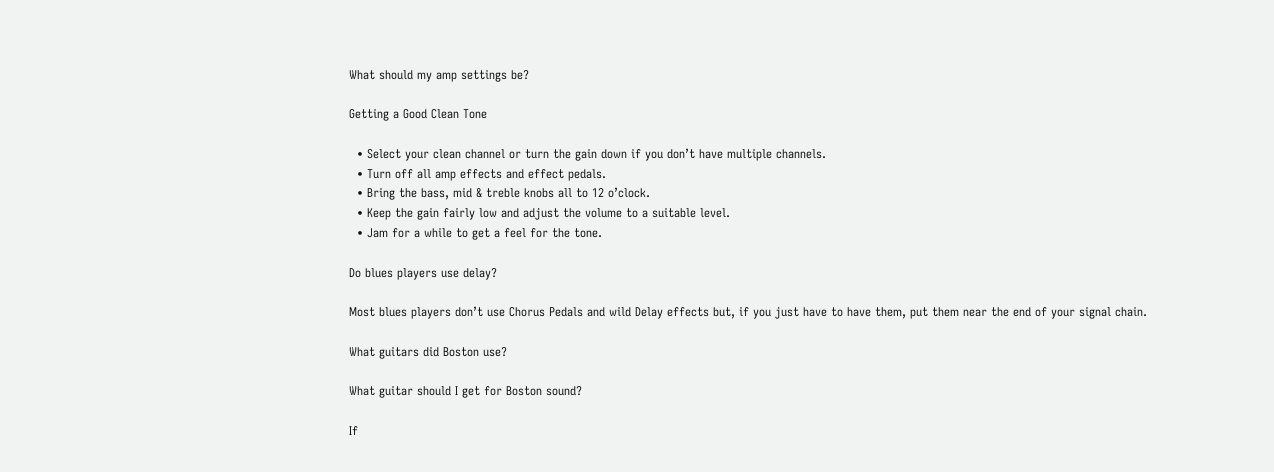What should my amp settings be?

Getting a Good Clean Tone

  • Select your clean channel or turn the gain down if you don’t have multiple channels.
  • Turn off all amp effects and effect pedals.
  • Bring the bass, mid & treble knobs all to 12 o’clock.
  • Keep the gain fairly low and adjust the volume to a suitable level.
  • Jam for a while to get a feel for the tone.

Do blues players use delay?

Most blues players don’t use Chorus Pedals and wild Delay effects but, if you just have to have them, put them near the end of your signal chain.

What guitars did Boston use?

What guitar should I get for Boston sound?

If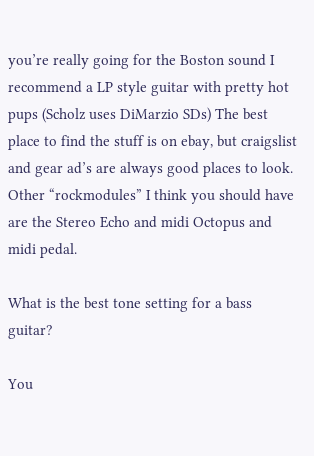you’re really going for the Boston sound I recommend a LP style guitar with pretty hot pups (Scholz uses DiMarzio SDs) The best place to find the stuff is on ebay, but craigslist and gear ad’s are always good places to look. Other “rockmodules” I think you should have are the Stereo Echo and midi Octopus and midi pedal.

What is the best tone setting for a bass guitar?

You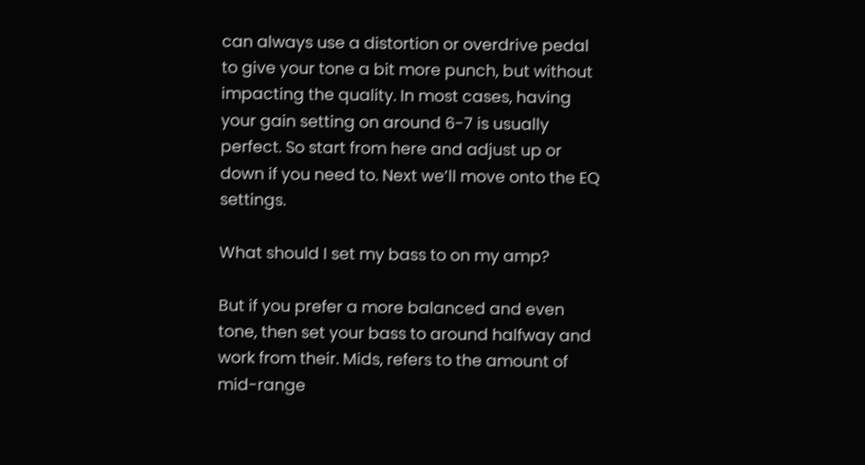can always use a distortion or overdrive pedal to give your tone a bit more punch, but without impacting the quality. In most cases, having your gain setting on around 6-7 is usually perfect. So start from here and adjust up or down if you need to. Next we’ll move onto the EQ settings.

What should I set my bass to on my amp?

But if you prefer a more balanced and even tone, then set your bass to around halfway and work from their. Mids, refers to the amount of mid-range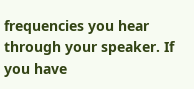frequencies you hear through your speaker. If you have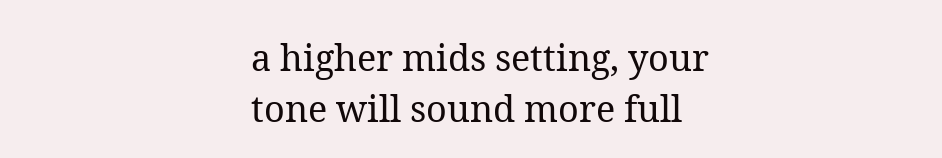a higher mids setting, your tone will sound more full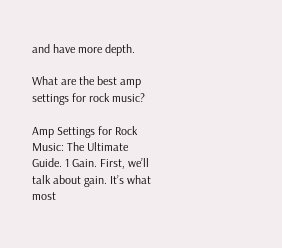and have more depth.

What are the best amp settings for rock music?

Amp Settings for Rock Music: The Ultimate Guide. 1 Gain. First, we’ll talk about gain. It’s what most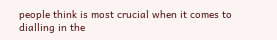people think is most crucial when it comes to dialling in the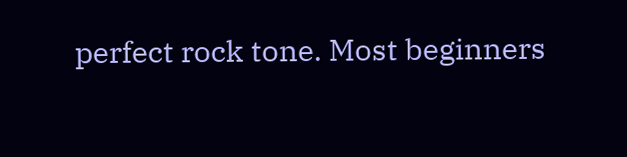perfect rock tone. Most beginners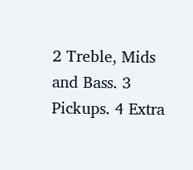2 Treble, Mids and Bass. 3 Pickups. 4 Extra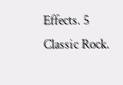Effects. 5 Classic Rock.